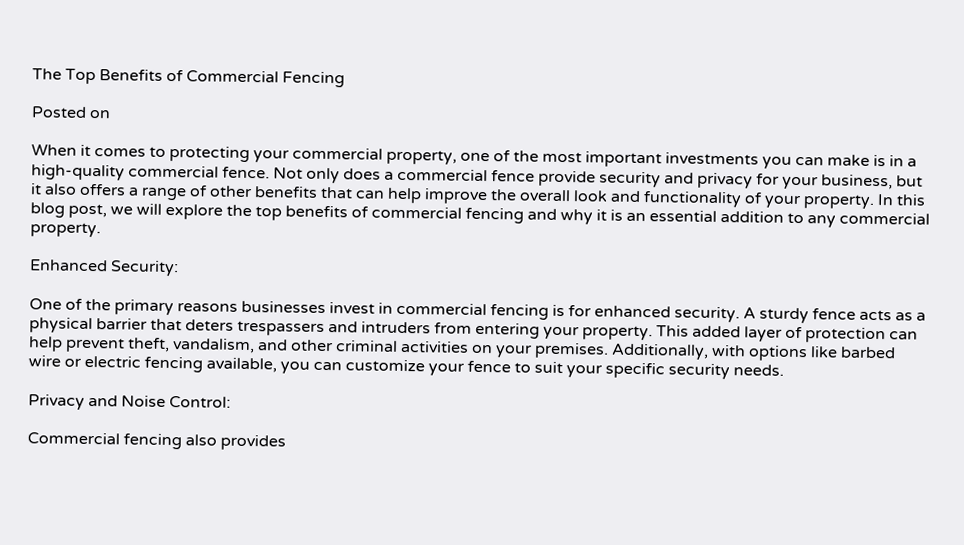The Top Benefits of Commercial Fencing

Posted on

When it comes to protecting your commercial property, one of the most important investments you can make is in a high-quality commercial fence. Not only does a commercial fence provide security and privacy for your business, but it also offers a range of other benefits that can help improve the overall look and functionality of your property. In this blog post, we will explore the top benefits of commercial fencing and why it is an essential addition to any commercial property.

Enhanced Security:

One of the primary reasons businesses invest in commercial fencing is for enhanced security. A sturdy fence acts as a physical barrier that deters trespassers and intruders from entering your property. This added layer of protection can help prevent theft, vandalism, and other criminal activities on your premises. Additionally, with options like barbed wire or electric fencing available, you can customize your fence to suit your specific security needs.

Privacy and Noise Control:

Commercial fencing also provides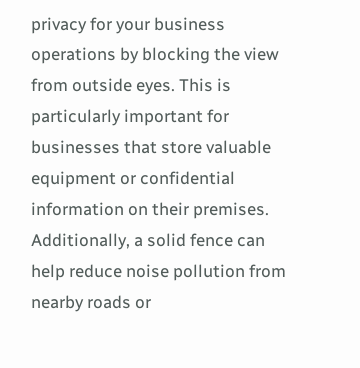privacy for your business operations by blocking the view from outside eyes. This is particularly important for businesses that store valuable equipment or confidential information on their premises. Additionally, a solid fence can help reduce noise pollution from nearby roads or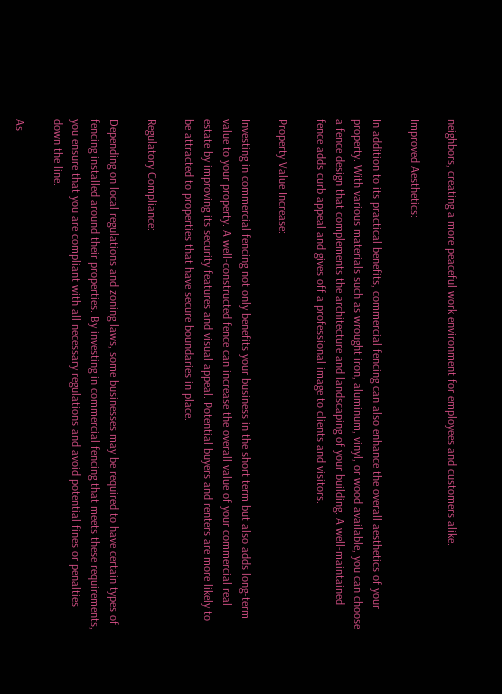neighbors, creating a more peaceful work environment for employees and customers alike.

Improved Aesthetics:

In addition to its practical benefits, commercial fencing can also enhance the overall aesthetics of your property. With various materials such as wrought iron, aluminum, vinyl, or wood available, you can choose a fence design that complements the architecture and landscaping of your building. A well-maintained fence adds curb appeal and gives off a professional image to clients and visitors.

Property Value Increase:

Investing in commercial fencing not only benefits your business in the short term but also adds long-term value to your property. A well-constructed fence can increase the overall value of your commercial real estate by improving its security features and visual appeal. Potential buyers and renters are more likely to be attracted to properties that have secure boundaries in place.

Regulatory Compliance:

Depending on local regulations and zoning laws, some businesses may be required to have certain types of fencing installed around their properties. By investing in commercial fencing that meets these requirements, you ensure that you are compliant with all necessary regulations and avoid potential fines or penalties down the line.

As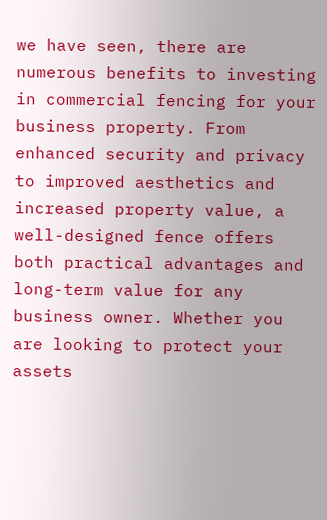we have seen, there are numerous benefits to investing in commercial fencing for your business property. From enhanced security and privacy to improved aesthetics and increased property value, a well-designed fence offers both practical advantages and long-term value for any business owner. Whether you are looking to protect your assets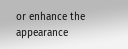or enhance the appearance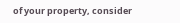of your property, consider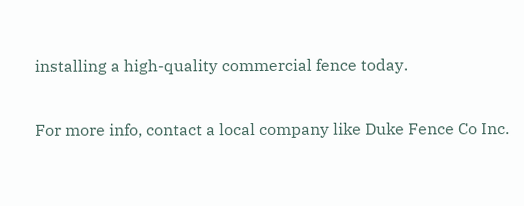installing a high-quality commercial fence today.

For more info, contact a local company like Duke Fence Co Inc.